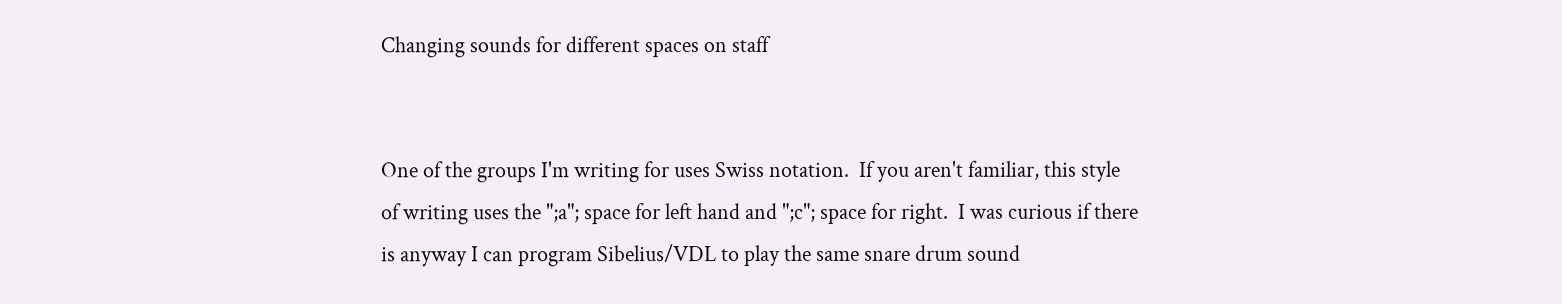Changing sounds for different spaces on staff


One of the groups I'm writing for uses Swiss notation.  If you aren't familiar, this style of writing uses the ";a"; space for left hand and ";c"; space for right.  I was curious if there is anyway I can program Sibelius/VDL to play the same snare drum sound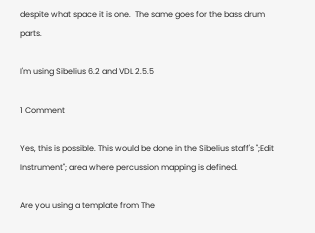despite what space it is one.  The same goes for the bass drum parts.

I'm using Sibelius 6.2 and VDL 2.5.5

1 Comment

Yes, this is possible. This would be done in the Sibelius staff's ";Edit Instrument"; area where percussion mapping is defined.

Are you using a template from The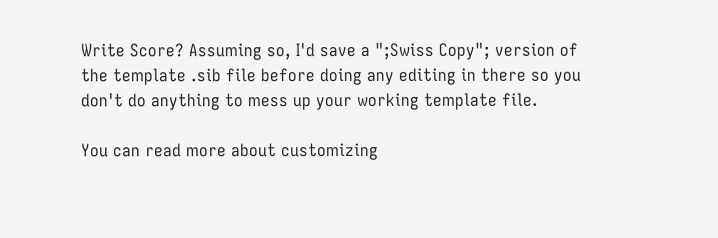Write Score? Assuming so, I'd save a ";Swiss Copy"; version of the template .sib file before doing any editing in there so you don't do anything to mess up your working template file.

You can read more about customizing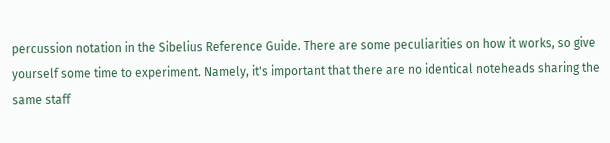percussion notation in the Sibelius Reference Guide. There are some peculiarities on how it works, so give yourself some time to experiment. Namely, it's important that there are no identical noteheads sharing the same staff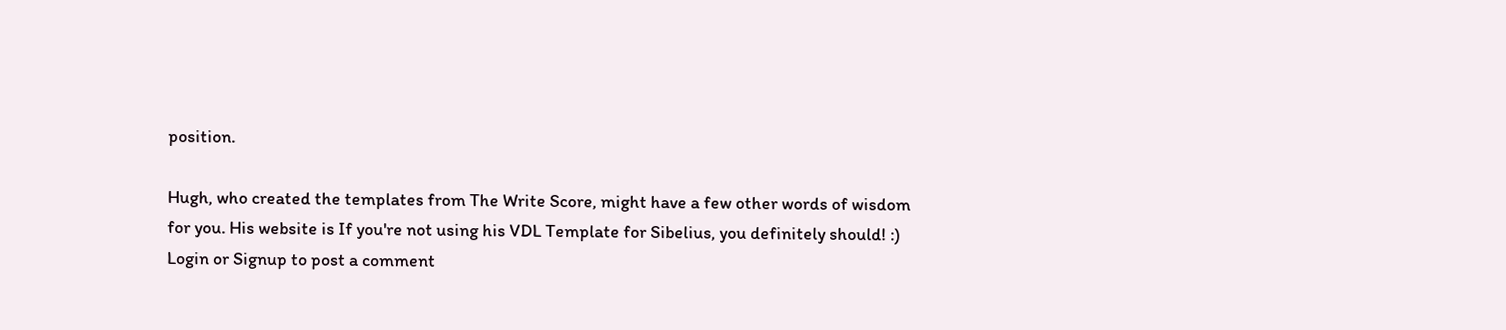position.

Hugh, who created the templates from The Write Score, might have a few other words of wisdom for you. His website is If you're not using his VDL Template for Sibelius, you definitely should! :)
Login or Signup to post a comment